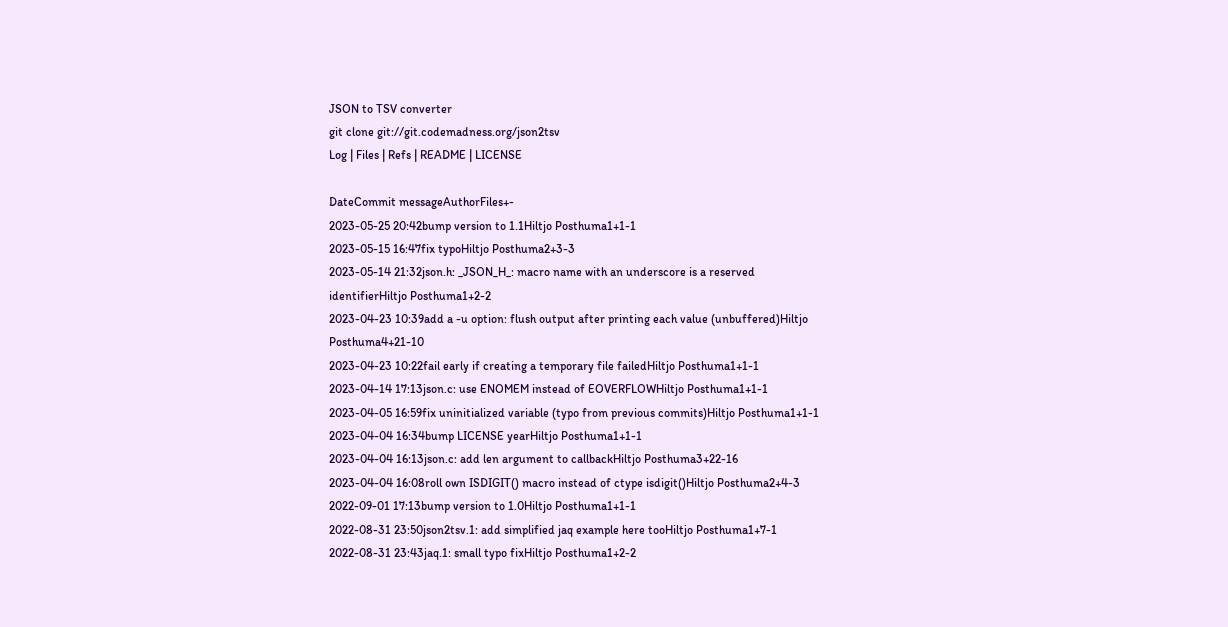JSON to TSV converter
git clone git://git.codemadness.org/json2tsv
Log | Files | Refs | README | LICENSE

DateCommit messageAuthorFiles+-
2023-05-25 20:42bump version to 1.1Hiltjo Posthuma1+1-1
2023-05-15 16:47fix typoHiltjo Posthuma2+3-3
2023-05-14 21:32json.h: _JSON_H_: macro name with an underscore is a reserved identifierHiltjo Posthuma1+2-2
2023-04-23 10:39add a -u option: flush output after printing each value (unbuffered)Hiltjo Posthuma4+21-10
2023-04-23 10:22fail early if creating a temporary file failedHiltjo Posthuma1+1-1
2023-04-14 17:13json.c: use ENOMEM instead of EOVERFLOWHiltjo Posthuma1+1-1
2023-04-05 16:59fix uninitialized variable (typo from previous commits)Hiltjo Posthuma1+1-1
2023-04-04 16:34bump LICENSE yearHiltjo Posthuma1+1-1
2023-04-04 16:13json.c: add len argument to callbackHiltjo Posthuma3+22-16
2023-04-04 16:08roll own ISDIGIT() macro instead of ctype isdigit()Hiltjo Posthuma2+4-3
2022-09-01 17:13bump version to 1.0Hiltjo Posthuma1+1-1
2022-08-31 23:50json2tsv.1: add simplified jaq example here tooHiltjo Posthuma1+7-1
2022-08-31 23:43jaq.1: small typo fixHiltjo Posthuma1+2-2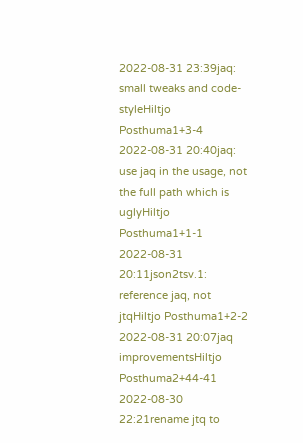2022-08-31 23:39jaq: small tweaks and code-styleHiltjo Posthuma1+3-4
2022-08-31 20:40jaq: use jaq in the usage, not the full path which is uglyHiltjo Posthuma1+1-1
2022-08-31 20:11json2tsv.1: reference jaq, not jtqHiltjo Posthuma1+2-2
2022-08-31 20:07jaq improvementsHiltjo Posthuma2+44-41
2022-08-30 22:21rename jtq to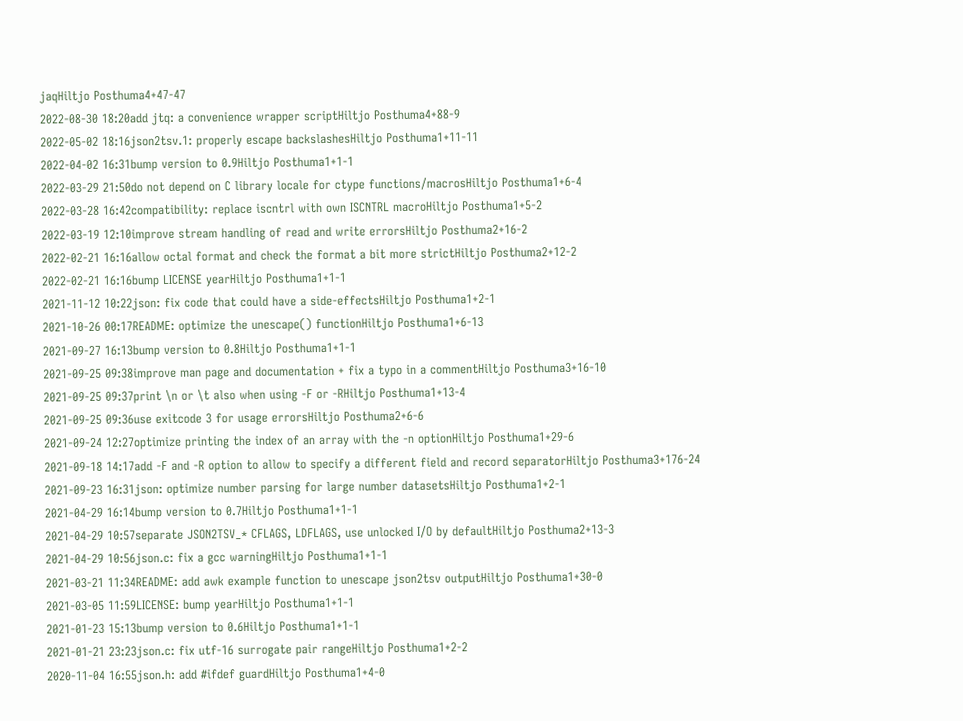jaqHiltjo Posthuma4+47-47
2022-08-30 18:20add jtq: a convenience wrapper scriptHiltjo Posthuma4+88-9
2022-05-02 18:16json2tsv.1: properly escape backslashesHiltjo Posthuma1+11-11
2022-04-02 16:31bump version to 0.9Hiltjo Posthuma1+1-1
2022-03-29 21:50do not depend on C library locale for ctype functions/macrosHiltjo Posthuma1+6-4
2022-03-28 16:42compatibility: replace iscntrl with own ISCNTRL macroHiltjo Posthuma1+5-2
2022-03-19 12:10improve stream handling of read and write errorsHiltjo Posthuma2+16-2
2022-02-21 16:16allow octal format and check the format a bit more strictHiltjo Posthuma2+12-2
2022-02-21 16:16bump LICENSE yearHiltjo Posthuma1+1-1
2021-11-12 10:22json: fix code that could have a side-effectsHiltjo Posthuma1+2-1
2021-10-26 00:17README: optimize the unescape() functionHiltjo Posthuma1+6-13
2021-09-27 16:13bump version to 0.8Hiltjo Posthuma1+1-1
2021-09-25 09:38improve man page and documentation + fix a typo in a commentHiltjo Posthuma3+16-10
2021-09-25 09:37print \n or \t also when using -F or -RHiltjo Posthuma1+13-4
2021-09-25 09:36use exitcode 3 for usage errorsHiltjo Posthuma2+6-6
2021-09-24 12:27optimize printing the index of an array with the -n optionHiltjo Posthuma1+29-6
2021-09-18 14:17add -F and -R option to allow to specify a different field and record separatorHiltjo Posthuma3+176-24
2021-09-23 16:31json: optimize number parsing for large number datasetsHiltjo Posthuma1+2-1
2021-04-29 16:14bump version to 0.7Hiltjo Posthuma1+1-1
2021-04-29 10:57separate JSON2TSV_* CFLAGS, LDFLAGS, use unlocked I/O by defaultHiltjo Posthuma2+13-3
2021-04-29 10:56json.c: fix a gcc warningHiltjo Posthuma1+1-1
2021-03-21 11:34README: add awk example function to unescape json2tsv outputHiltjo Posthuma1+30-0
2021-03-05 11:59LICENSE: bump yearHiltjo Posthuma1+1-1
2021-01-23 15:13bump version to 0.6Hiltjo Posthuma1+1-1
2021-01-21 23:23json.c: fix utf-16 surrogate pair rangeHiltjo Posthuma1+2-2
2020-11-04 16:55json.h: add #ifdef guardHiltjo Posthuma1+4-0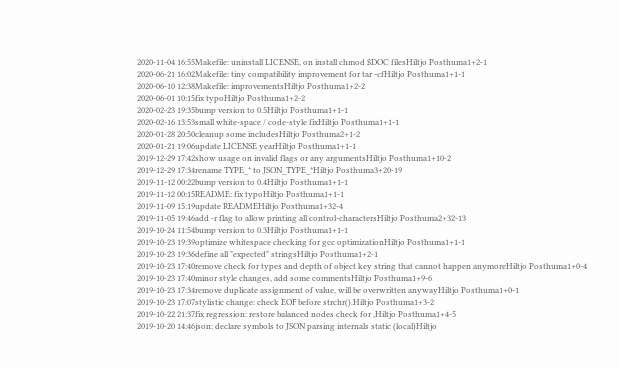2020-11-04 16:55Makefile: uninstall LICENSE, on install chmod $DOC filesHiltjo Posthuma1+2-1
2020-06-21 16:02Makefile: tiny compatibility improvement for tar -cfHiltjo Posthuma1+1-1
2020-06-10 12:38Makefile: improvementsHiltjo Posthuma1+2-2
2020-06-01 10:15fix typoHiltjo Posthuma1+2-2
2020-02-23 19:35bump version to 0.5Hiltjo Posthuma1+1-1
2020-02-16 13:53small white-space / code-style fixHiltjo Posthuma1+1-1
2020-01-28 20:50cleanup some includesHiltjo Posthuma2+1-2
2020-01-21 19:06update LICENSE yearHiltjo Posthuma1+1-1
2019-12-29 17:42show usage on invalid flags or any argumentsHiltjo Posthuma1+10-2
2019-12-29 17:34rename TYPE_* to JSON_TYPE_*Hiltjo Posthuma3+20-19
2019-11-12 00:22bump version to 0.4Hiltjo Posthuma1+1-1
2019-11-12 00:15README: fix typoHiltjo Posthuma1+1-1
2019-11-09 15:19update READMEHiltjo Posthuma1+32-4
2019-11-05 19:46add -r flag to allow printing all control-charactersHiltjo Posthuma2+32-13
2019-10-24 11:54bump version to 0.3Hiltjo Posthuma1+1-1
2019-10-23 19:39optimize whitespace checking for gcc optimizationHiltjo Posthuma1+1-1
2019-10-23 19:36define all "expected" stringsHiltjo Posthuma1+2-1
2019-10-23 17:40remove check for types and depth of object key string that cannot happen anymoreHiltjo Posthuma1+0-4
2019-10-23 17:40minor style changes, add some commentsHiltjo Posthuma1+9-6
2019-10-23 17:34remove duplicate assignment of value, will be overwritten anywayHiltjo Posthuma1+0-1
2019-10-23 17:07stylistic change: check EOF before strchr().Hiltjo Posthuma1+3-2
2019-10-22 21:37fix regression: restore balanced nodes check for ,Hiltjo Posthuma1+4-5
2019-10-20 14:46json: declare symbols to JSON parsing internals static (local)Hiltjo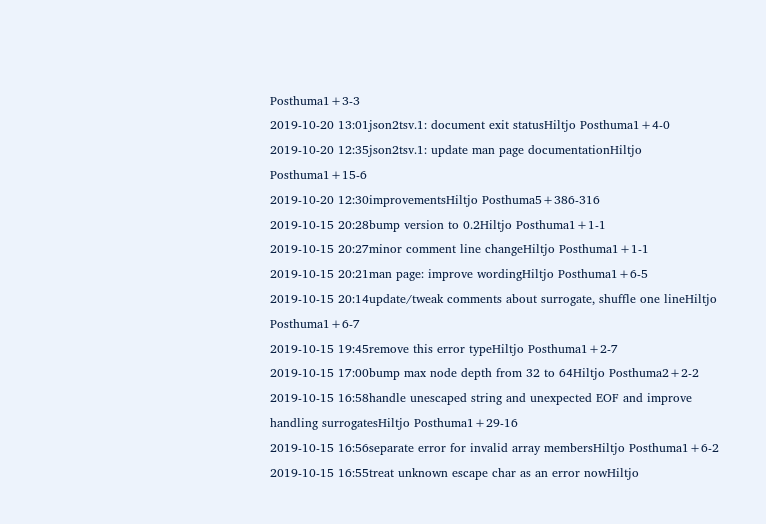Posthuma1+3-3
2019-10-20 13:01json2tsv.1: document exit statusHiltjo Posthuma1+4-0
2019-10-20 12:35json2tsv.1: update man page documentationHiltjo Posthuma1+15-6
2019-10-20 12:30improvementsHiltjo Posthuma5+386-316
2019-10-15 20:28bump version to 0.2Hiltjo Posthuma1+1-1
2019-10-15 20:27minor comment line changeHiltjo Posthuma1+1-1
2019-10-15 20:21man page: improve wordingHiltjo Posthuma1+6-5
2019-10-15 20:14update/tweak comments about surrogate, shuffle one lineHiltjo Posthuma1+6-7
2019-10-15 19:45remove this error typeHiltjo Posthuma1+2-7
2019-10-15 17:00bump max node depth from 32 to 64Hiltjo Posthuma2+2-2
2019-10-15 16:58handle unescaped string and unexpected EOF and improve handling surrogatesHiltjo Posthuma1+29-16
2019-10-15 16:56separate error for invalid array membersHiltjo Posthuma1+6-2
2019-10-15 16:55treat unknown escape char as an error nowHiltjo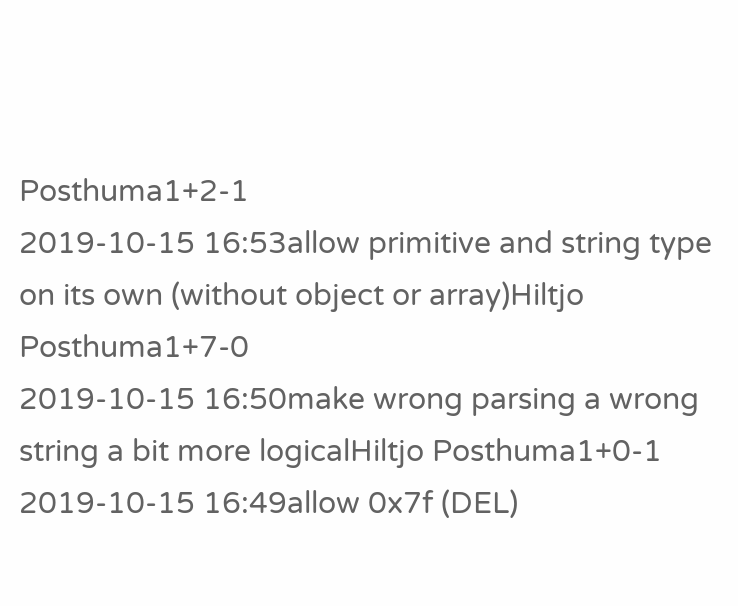Posthuma1+2-1
2019-10-15 16:53allow primitive and string type on its own (without object or array)Hiltjo Posthuma1+7-0
2019-10-15 16:50make wrong parsing a wrong string a bit more logicalHiltjo Posthuma1+0-1
2019-10-15 16:49allow 0x7f (DEL)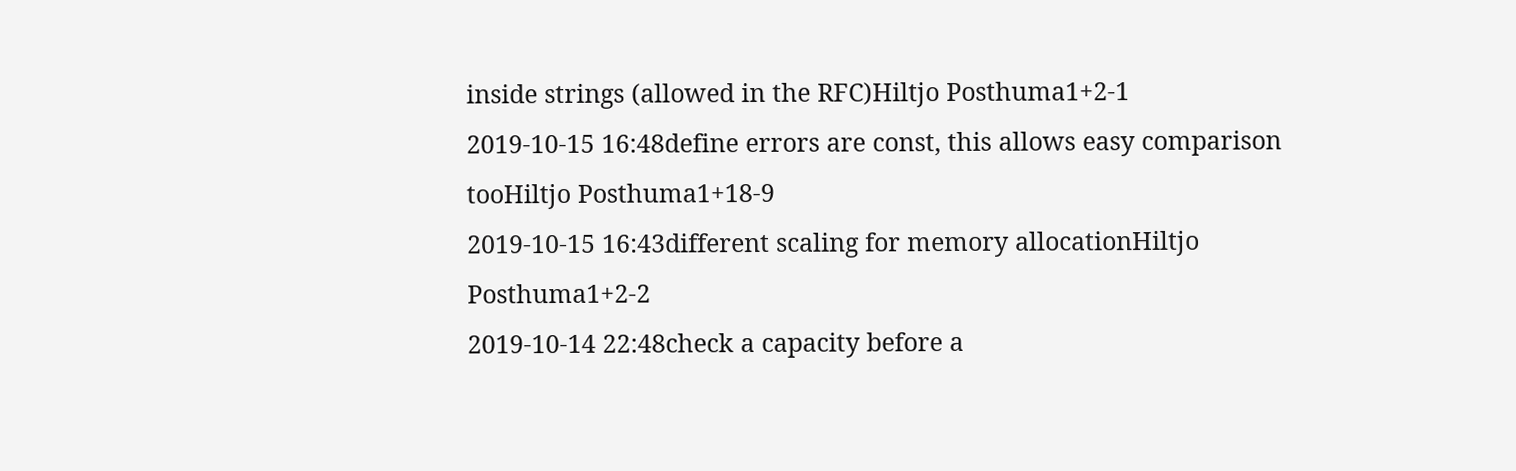inside strings (allowed in the RFC)Hiltjo Posthuma1+2-1
2019-10-15 16:48define errors are const, this allows easy comparison tooHiltjo Posthuma1+18-9
2019-10-15 16:43different scaling for memory allocationHiltjo Posthuma1+2-2
2019-10-14 22:48check a capacity before a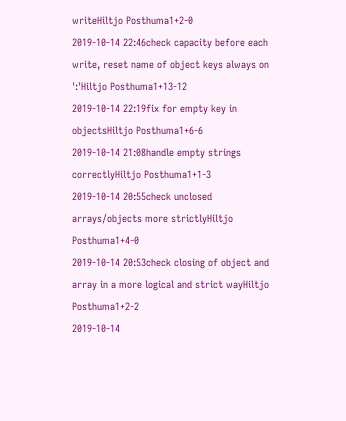writeHiltjo Posthuma1+2-0
2019-10-14 22:46check capacity before each write, reset name of object keys always on ':'Hiltjo Posthuma1+13-12
2019-10-14 22:19fix for empty key in objectsHiltjo Posthuma1+6-6
2019-10-14 21:08handle empty strings correctlyHiltjo Posthuma1+1-3
2019-10-14 20:55check unclosed arrays/objects more strictlyHiltjo Posthuma1+4-0
2019-10-14 20:53check closing of object and array in a more logical and strict wayHiltjo Posthuma1+2-2
2019-10-14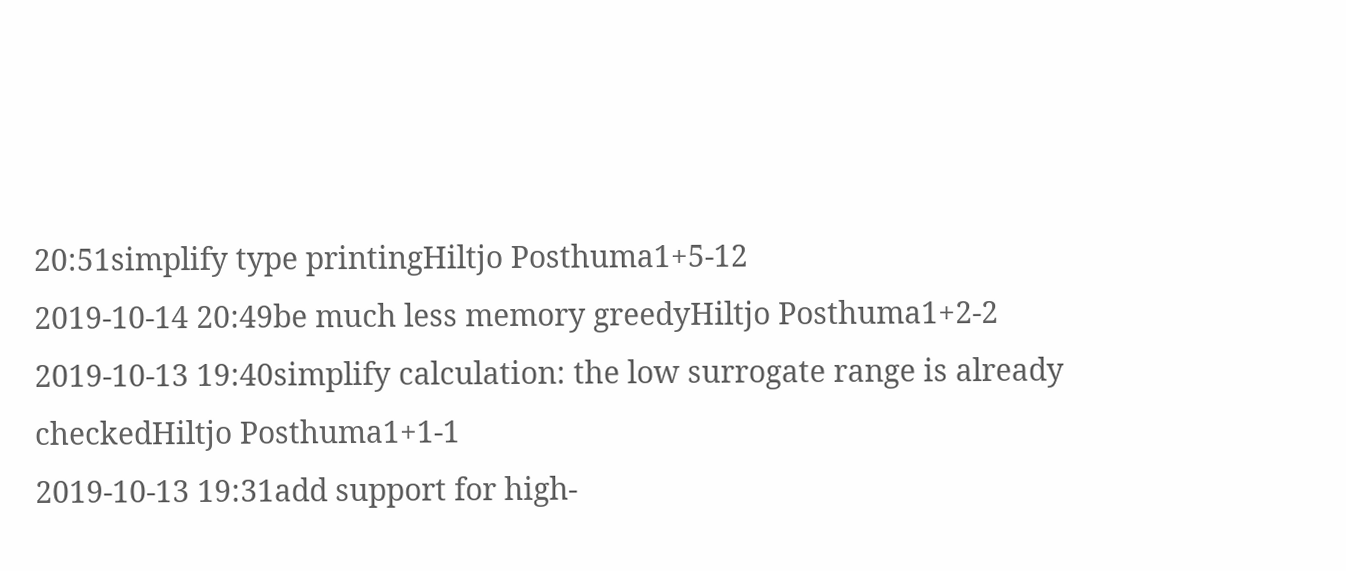20:51simplify type printingHiltjo Posthuma1+5-12
2019-10-14 20:49be much less memory greedyHiltjo Posthuma1+2-2
2019-10-13 19:40simplify calculation: the low surrogate range is already checkedHiltjo Posthuma1+1-1
2019-10-13 19:31add support for high-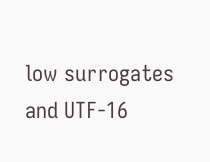low surrogates and UTF-16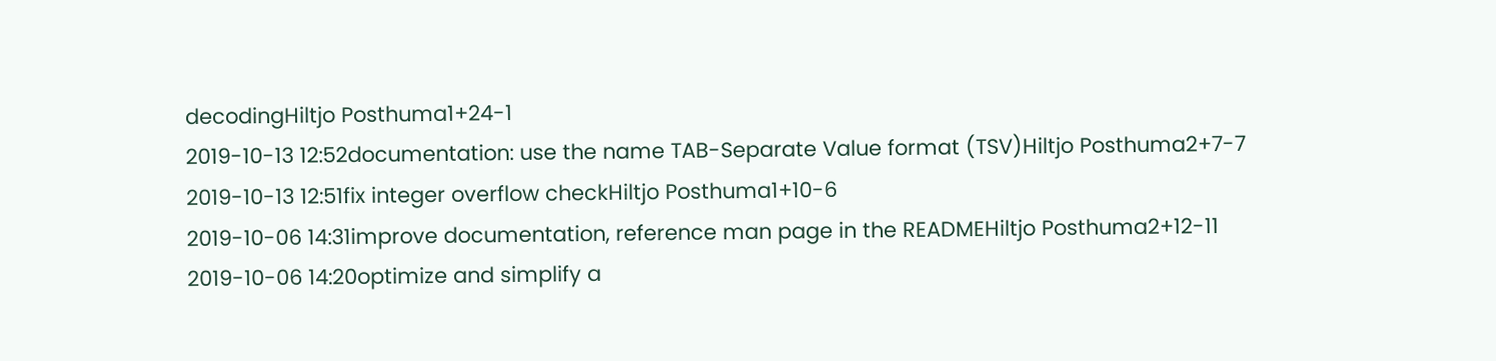decodingHiltjo Posthuma1+24-1
2019-10-13 12:52documentation: use the name TAB-Separate Value format (TSV)Hiltjo Posthuma2+7-7
2019-10-13 12:51fix integer overflow checkHiltjo Posthuma1+10-6
2019-10-06 14:31improve documentation, reference man page in the READMEHiltjo Posthuma2+12-11
2019-10-06 14:20optimize and simplify a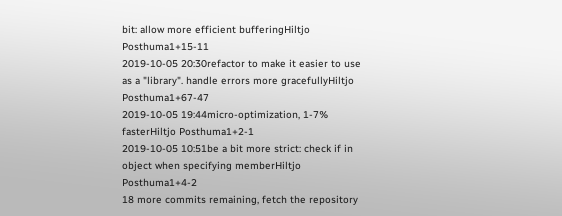bit: allow more efficient bufferingHiltjo Posthuma1+15-11
2019-10-05 20:30refactor to make it easier to use as a "library". handle errors more gracefullyHiltjo Posthuma1+67-47
2019-10-05 19:44micro-optimization, 1-7% fasterHiltjo Posthuma1+2-1
2019-10-05 10:51be a bit more strict: check if in object when specifying memberHiltjo Posthuma1+4-2
18 more commits remaining, fetch the repository